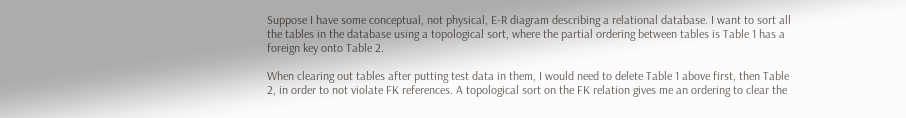Suppose I have some conceptual, not physical, E-R diagram describing a relational database. I want to sort all the tables in the database using a topological sort, where the partial ordering between tables is Table 1 has a foreign key onto Table 2.

When clearing out tables after putting test data in them, I would need to delete Table 1 above first, then Table 2, in order to not violate FK references. A topological sort on the FK relation gives me an ordering to clear the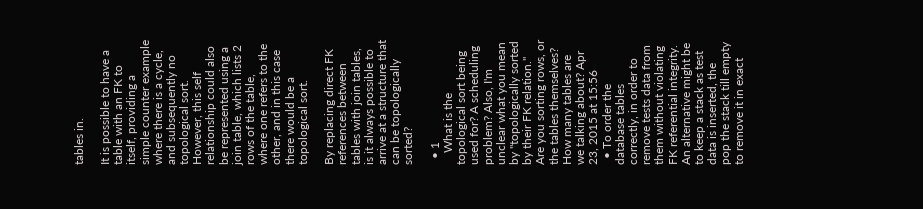tables in.

It is possible to have a table with an FK to itself, providing a simple counter example where there is a cycle, and subsequently no topological sort. However, this self relationship could also be represented using a join table, which lists 2 rows of the table, where one refers to the other, and in this case there would be a topological sort.

By replacing direct FK references between tables with join tables, is it always possible to arrive at a structure that can be topologically sorted?

  • 1
    What is the topological sort being used for? A scheduling problem? Also, I'm unclear what you mean by "topologically sorted by their FK relation." Are you sorting rows, or the tables themselves? How many tables are we talking about? Apr 23, 2015 at 15:56
  • To order the database tables correctly, in order to remove tests data from them without violating FK referential integrity. An alternative might be to keep a stack as test data is inserted, the pop the stack till empty to remove it in exact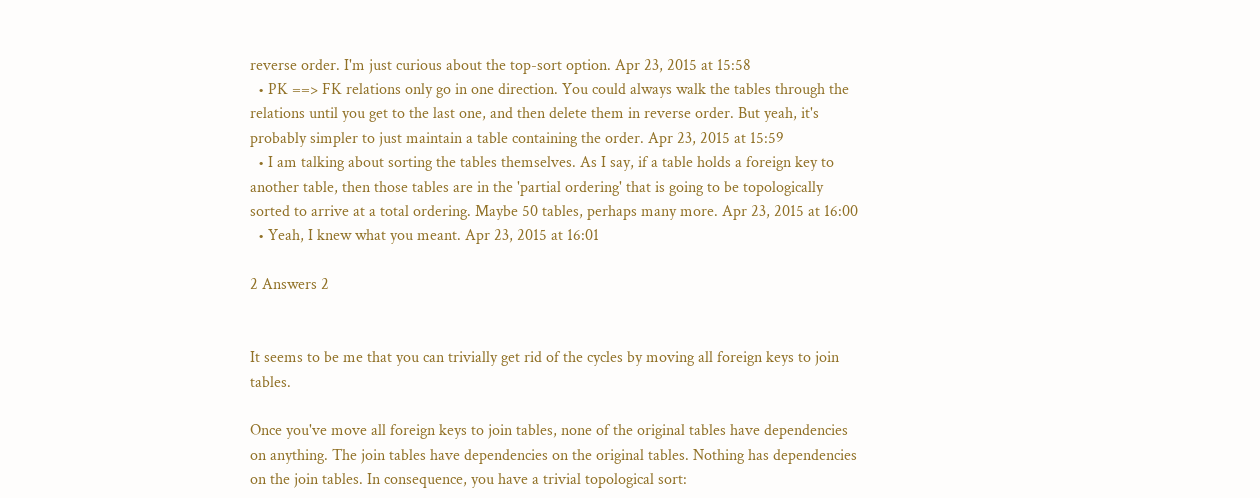reverse order. I'm just curious about the top-sort option. Apr 23, 2015 at 15:58
  • PK ==> FK relations only go in one direction. You could always walk the tables through the relations until you get to the last one, and then delete them in reverse order. But yeah, it's probably simpler to just maintain a table containing the order. Apr 23, 2015 at 15:59
  • I am talking about sorting the tables themselves. As I say, if a table holds a foreign key to another table, then those tables are in the 'partial ordering' that is going to be topologically sorted to arrive at a total ordering. Maybe 50 tables, perhaps many more. Apr 23, 2015 at 16:00
  • Yeah, I knew what you meant. Apr 23, 2015 at 16:01

2 Answers 2


It seems to be me that you can trivially get rid of the cycles by moving all foreign keys to join tables.

Once you've move all foreign keys to join tables, none of the original tables have dependencies on anything. The join tables have dependencies on the original tables. Nothing has dependencies on the join tables. In consequence, you have a trivial topological sort: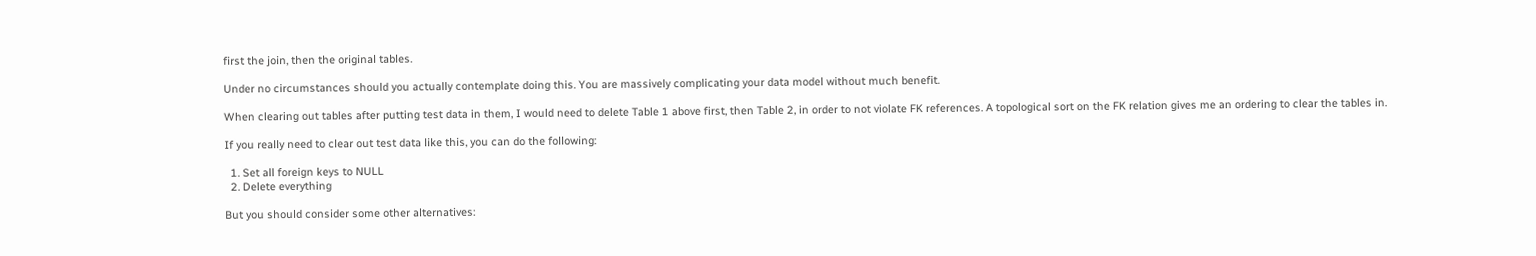first the join, then the original tables.

Under no circumstances should you actually contemplate doing this. You are massively complicating your data model without much benefit.

When clearing out tables after putting test data in them, I would need to delete Table 1 above first, then Table 2, in order to not violate FK references. A topological sort on the FK relation gives me an ordering to clear the tables in.

If you really need to clear out test data like this, you can do the following:

  1. Set all foreign keys to NULL
  2. Delete everything

But you should consider some other alternatives: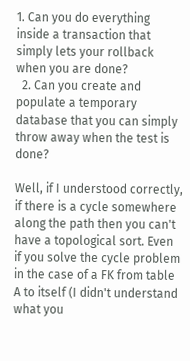1. Can you do everything inside a transaction that simply lets your rollback when you are done?
  2. Can you create and populate a temporary database that you can simply throw away when the test is done?

Well, if I understood correctly, if there is a cycle somewhere along the path then you can't have a topological sort. Even if you solve the cycle problem in the case of a FK from table A to itself (I didn't understand what you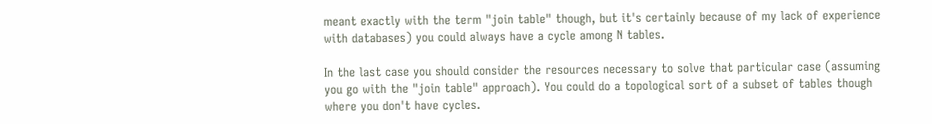meant exactly with the term "join table" though, but it's certainly because of my lack of experience with databases) you could always have a cycle among N tables.

In the last case you should consider the resources necessary to solve that particular case (assuming you go with the "join table" approach). You could do a topological sort of a subset of tables though where you don't have cycles.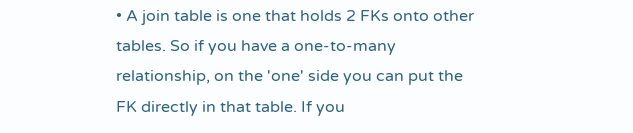• A join table is one that holds 2 FKs onto other tables. So if you have a one-to-many relationship, on the 'one' side you can put the FK directly in that table. If you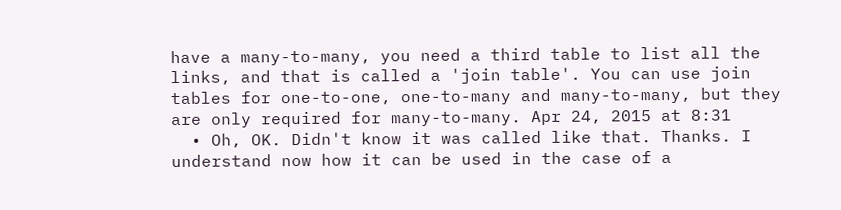have a many-to-many, you need a third table to list all the links, and that is called a 'join table'. You can use join tables for one-to-one, one-to-many and many-to-many, but they are only required for many-to-many. Apr 24, 2015 at 8:31
  • Oh, OK. Didn't know it was called like that. Thanks. I understand now how it can be used in the case of a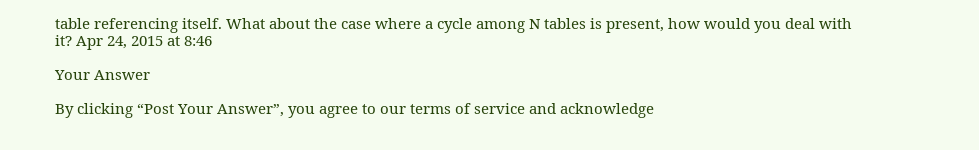table referencing itself. What about the case where a cycle among N tables is present, how would you deal with it? Apr 24, 2015 at 8:46

Your Answer

By clicking “Post Your Answer”, you agree to our terms of service and acknowledge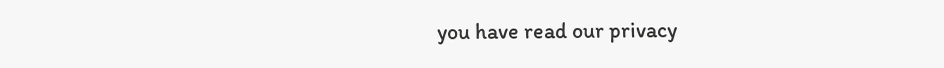you have read our privacy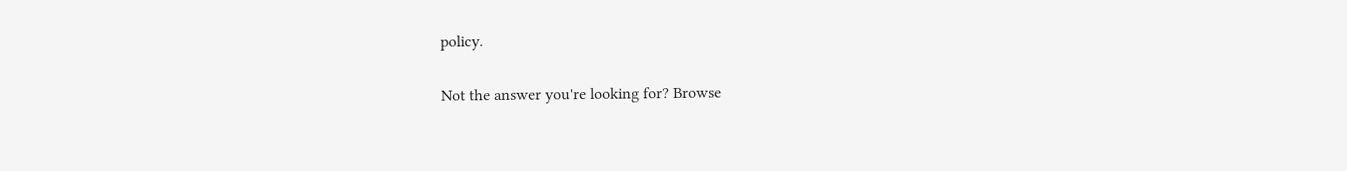policy.

Not the answer you're looking for? Browse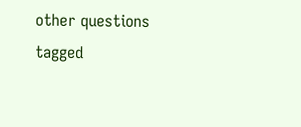other questions tagged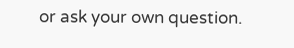or ask your own question.